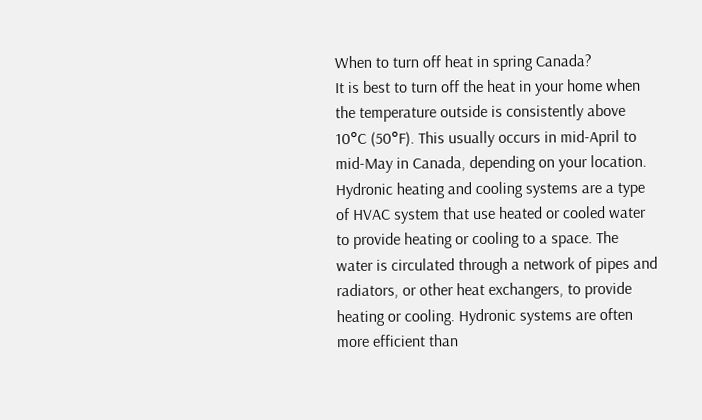When to turn off heat in spring Canada?
It is best to turn off the heat in your home when the temperature outside is consistently above 10°C (50°F). This usually occurs in mid-April to mid-May in Canada, depending on your location.
Hydronic heating and cooling systems are a type of HVAC system that use heated or cooled water to provide heating or cooling to a space. The water is circulated through a network of pipes and radiators, or other heat exchangers, to provide heating or cooling. Hydronic systems are often more efficient than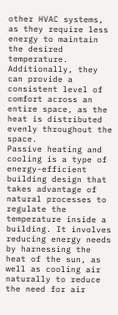other HVAC systems, as they require less energy to maintain the desired temperature. Additionally, they can provide a consistent level of comfort across an entire space, as the heat is distributed evenly throughout the space.
Passive heating and cooling is a type of energy-efficient building design that takes advantage of natural processes to regulate the temperature inside a building. It involves reducing energy needs by harnessing the heat of the sun, as well as cooling air naturally to reduce the need for air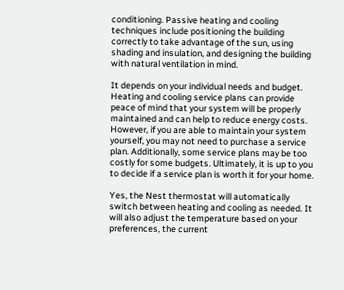conditioning. Passive heating and cooling techniques include positioning the building correctly to take advantage of the sun, using shading and insulation, and designing the building with natural ventilation in mind.

It depends on your individual needs and budget. Heating and cooling service plans can provide peace of mind that your system will be properly maintained and can help to reduce energy costs. However, if you are able to maintain your system yourself, you may not need to purchase a service plan. Additionally, some service plans may be too costly for some budgets. Ultimately, it is up to you to decide if a service plan is worth it for your home.

Yes, the Nest thermostat will automatically switch between heating and cooling as needed. It will also adjust the temperature based on your preferences, the current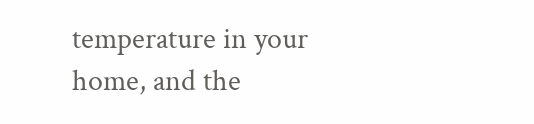temperature in your home, and the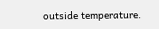outside temperature.